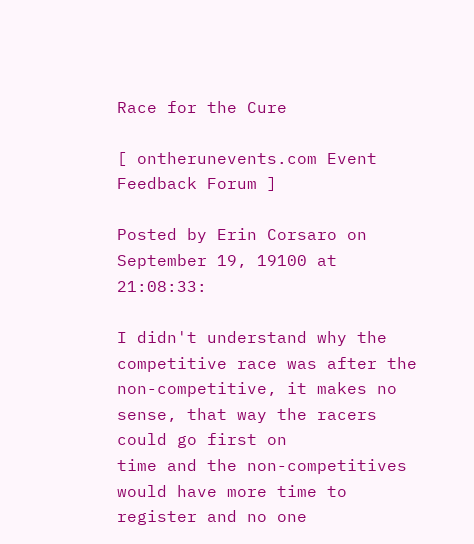Race for the Cure

[ ontherunevents.com Event Feedback Forum ]

Posted by Erin Corsaro on September 19, 19100 at 21:08:33:

I didn't understand why the competitive race was after the
non-competitive, it makes no sense, that way the racers could go first on
time and the non-competitives would have more time to register and no one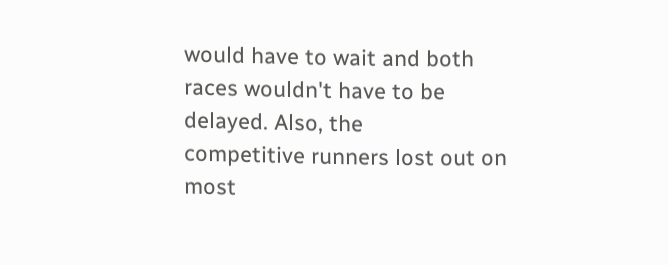would have to wait and both races wouldn't have to be delayed. Also, the
competitive runners lost out on most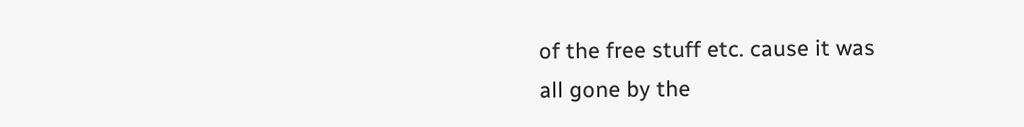of the free stuff etc. cause it was
all gone by the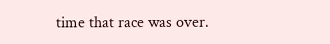time that race was over.